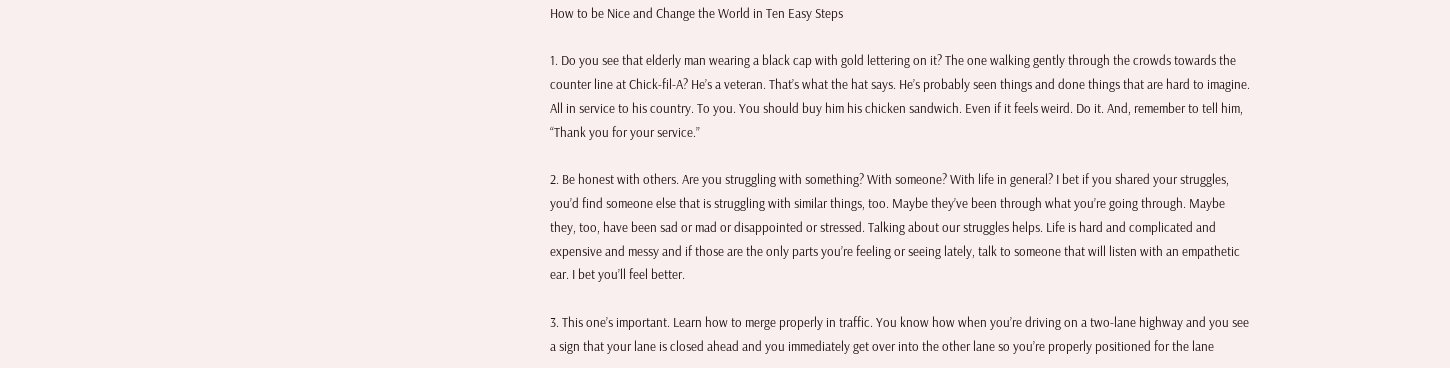How to be Nice and Change the World in Ten Easy Steps

1. Do you see that elderly man wearing a black cap with gold lettering on it? The one walking gently through the crowds towards the counter line at Chick-fil-A? He’s a veteran. That’s what the hat says. He’s probably seen things and done things that are hard to imagine. All in service to his country. To you. You should buy him his chicken sandwich. Even if it feels weird. Do it. And, remember to tell him, “Thank you for your service.”

2. Be honest with others. Are you struggling with something? With someone? With life in general? I bet if you shared your struggles, you’d find someone else that is struggling with similar things, too. Maybe they’ve been through what you’re going through. Maybe they, too, have been sad or mad or disappointed or stressed. Talking about our struggles helps. Life is hard and complicated and expensive and messy and if those are the only parts you’re feeling or seeing lately, talk to someone that will listen with an empathetic ear. I bet you’ll feel better.

3. This one’s important. Learn how to merge properly in traffic. You know how when you’re driving on a two-lane highway and you see a sign that your lane is closed ahead and you immediately get over into the other lane so you’re properly positioned for the lane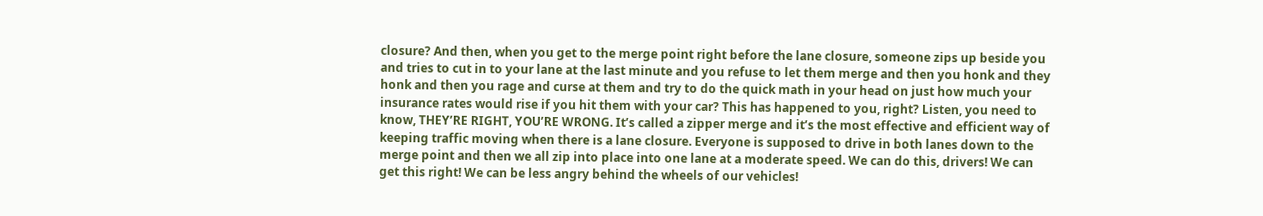closure? And then, when you get to the merge point right before the lane closure, someone zips up beside you and tries to cut in to your lane at the last minute and you refuse to let them merge and then you honk and they honk and then you rage and curse at them and try to do the quick math in your head on just how much your insurance rates would rise if you hit them with your car? This has happened to you, right? Listen, you need to know, THEY’RE RIGHT, YOU’RE WRONG. It’s called a zipper merge and it’s the most effective and efficient way of keeping traffic moving when there is a lane closure. Everyone is supposed to drive in both lanes down to the merge point and then we all zip into place into one lane at a moderate speed. We can do this, drivers! We can get this right! We can be less angry behind the wheels of our vehicles!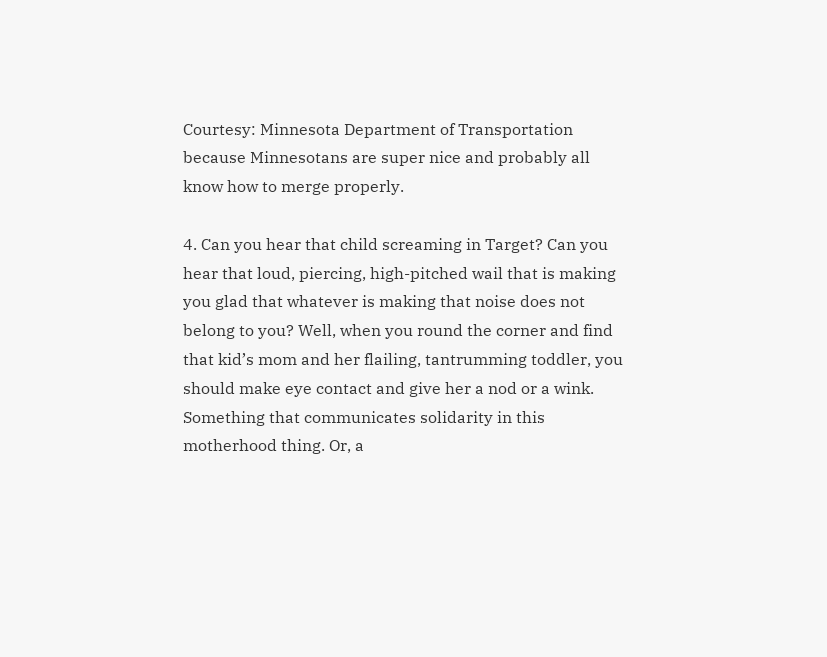Courtesy: Minnesota Department of Transportation because Minnesotans are super nice and probably all know how to merge properly.

4. Can you hear that child screaming in Target? Can you hear that loud, piercing, high-pitched wail that is making you glad that whatever is making that noise does not belong to you? Well, when you round the corner and find that kid’s mom and her flailing, tantrumming toddler, you should make eye contact and give her a nod or a wink. Something that communicates solidarity in this motherhood thing. Or, a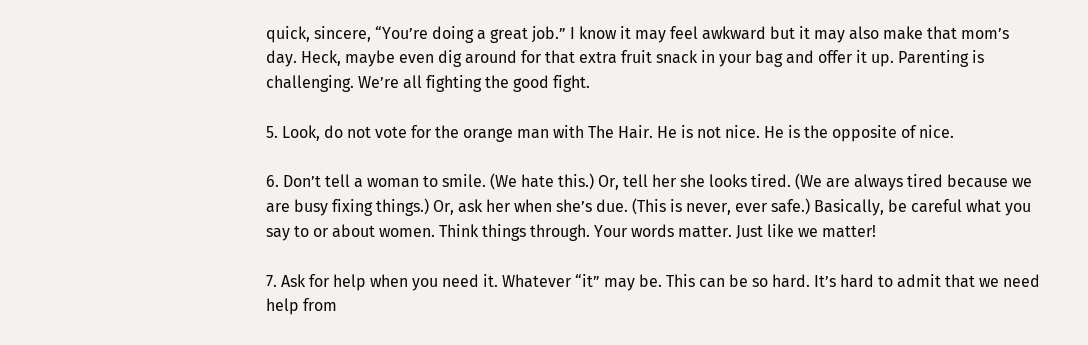quick, sincere, “You’re doing a great job.” I know it may feel awkward but it may also make that mom’s day. Heck, maybe even dig around for that extra fruit snack in your bag and offer it up. Parenting is challenging. We’re all fighting the good fight.

5. Look, do not vote for the orange man with The Hair. He is not nice. He is the opposite of nice.

6. Don’t tell a woman to smile. (We hate this.) Or, tell her she looks tired. (We are always tired because we are busy fixing things.) Or, ask her when she’s due. (This is never, ever safe.) Basically, be careful what you say to or about women. Think things through. Your words matter. Just like we matter!

7. Ask for help when you need it. Whatever “it” may be. This can be so hard. It’s hard to admit that we need help from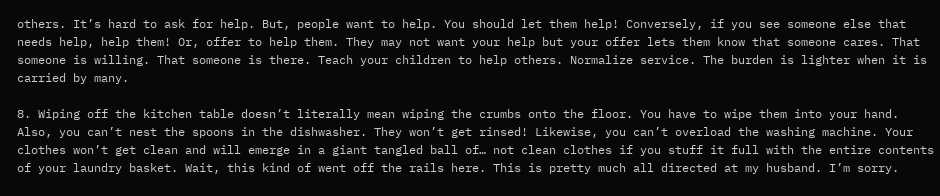others. It’s hard to ask for help. But, people want to help. You should let them help! Conversely, if you see someone else that needs help, help them! Or, offer to help them. They may not want your help but your offer lets them know that someone cares. That someone is willing. That someone is there. Teach your children to help others. Normalize service. The burden is lighter when it is carried by many.

8. Wiping off the kitchen table doesn’t literally mean wiping the crumbs onto the floor. You have to wipe them into your hand. Also, you can’t nest the spoons in the dishwasher. They won’t get rinsed! Likewise, you can’t overload the washing machine. Your clothes won’t get clean and will emerge in a giant tangled ball of… not clean clothes if you stuff it full with the entire contents of your laundry basket. Wait, this kind of went off the rails here. This is pretty much all directed at my husband. I’m sorry.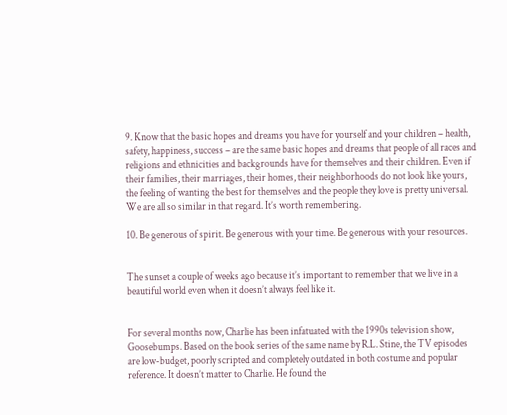9. Know that the basic hopes and dreams you have for yourself and your children – health, safety, happiness, success – are the same basic hopes and dreams that people of all races and religions and ethnicities and backgrounds have for themselves and their children. Even if their families, their marriages, their homes, their neighborhoods do not look like yours, the feeling of wanting the best for themselves and the people they love is pretty universal. We are all so similar in that regard. It’s worth remembering.

10. Be generous of spirit. Be generous with your time. Be generous with your resources.


The sunset a couple of weeks ago because it’s important to remember that we live in a beautiful world even when it doesn’t always feel like it.


For several months now, Charlie has been infatuated with the 1990s television show, Goosebumps. Based on the book series of the same name by R.L. Stine, the TV episodes are low-budget, poorly scripted and completely outdated in both costume and popular reference. It doesn’t matter to Charlie. He found the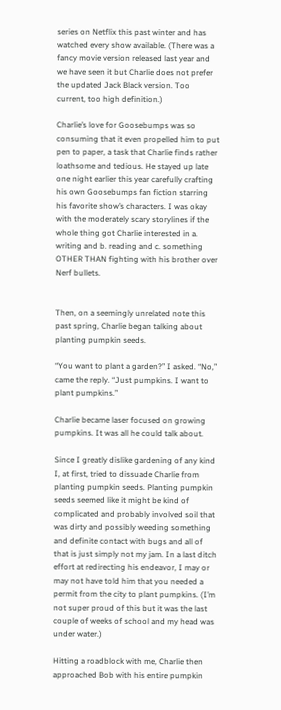series on Netflix this past winter and has watched every show available. (There was a fancy movie version released last year and we have seen it but Charlie does not prefer the updated Jack Black version. Too current, too high definition.)

Charlie’s love for Goosebumps was so consuming that it even propelled him to put pen to paper, a task that Charlie finds rather loathsome and tedious. He stayed up late one night earlier this year carefully crafting his own Goosebumps fan fiction starring his favorite show’s characters. I was okay with the moderately scary storylines if the whole thing got Charlie interested in a. writing and b. reading and c. something OTHER THAN fighting with his brother over Nerf bullets.


Then, on a seemingly unrelated note this past spring, Charlie began talking about planting pumpkin seeds.

“You want to plant a garden?” I asked. “No,” came the reply. “Just pumpkins. I want to plant pumpkins.”

Charlie became laser focused on growing pumpkins. It was all he could talk about.

Since I greatly dislike gardening of any kind I, at first, tried to dissuade Charlie from planting pumpkin seeds. Planting pumpkin seeds seemed like it might be kind of complicated and probably involved soil that was dirty and possibly weeding something and definite contact with bugs and all of that is just simply not my jam. In a last ditch effort at redirecting his endeavor, I may or may not have told him that you needed a permit from the city to plant pumpkins. (I’m not super proud of this but it was the last couple of weeks of school and my head was under water.)

Hitting a roadblock with me, Charlie then approached Bob with his entire pumpkin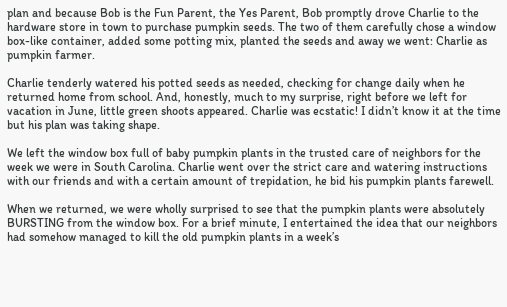plan and because Bob is the Fun Parent, the Yes Parent, Bob promptly drove Charlie to the hardware store in town to purchase pumpkin seeds. The two of them carefully chose a window box-like container, added some potting mix, planted the seeds and away we went: Charlie as pumpkin farmer.

Charlie tenderly watered his potted seeds as needed, checking for change daily when he returned home from school. And, honestly, much to my surprise, right before we left for vacation in June, little green shoots appeared. Charlie was ecstatic! I didn’t know it at the time but his plan was taking shape.

We left the window box full of baby pumpkin plants in the trusted care of neighbors for the week we were in South Carolina. Charlie went over the strict care and watering instructions with our friends and with a certain amount of trepidation, he bid his pumpkin plants farewell.

When we returned, we were wholly surprised to see that the pumpkin plants were absolutely BURSTING from the window box. For a brief minute, I entertained the idea that our neighbors had somehow managed to kill the old pumpkin plants in a week’s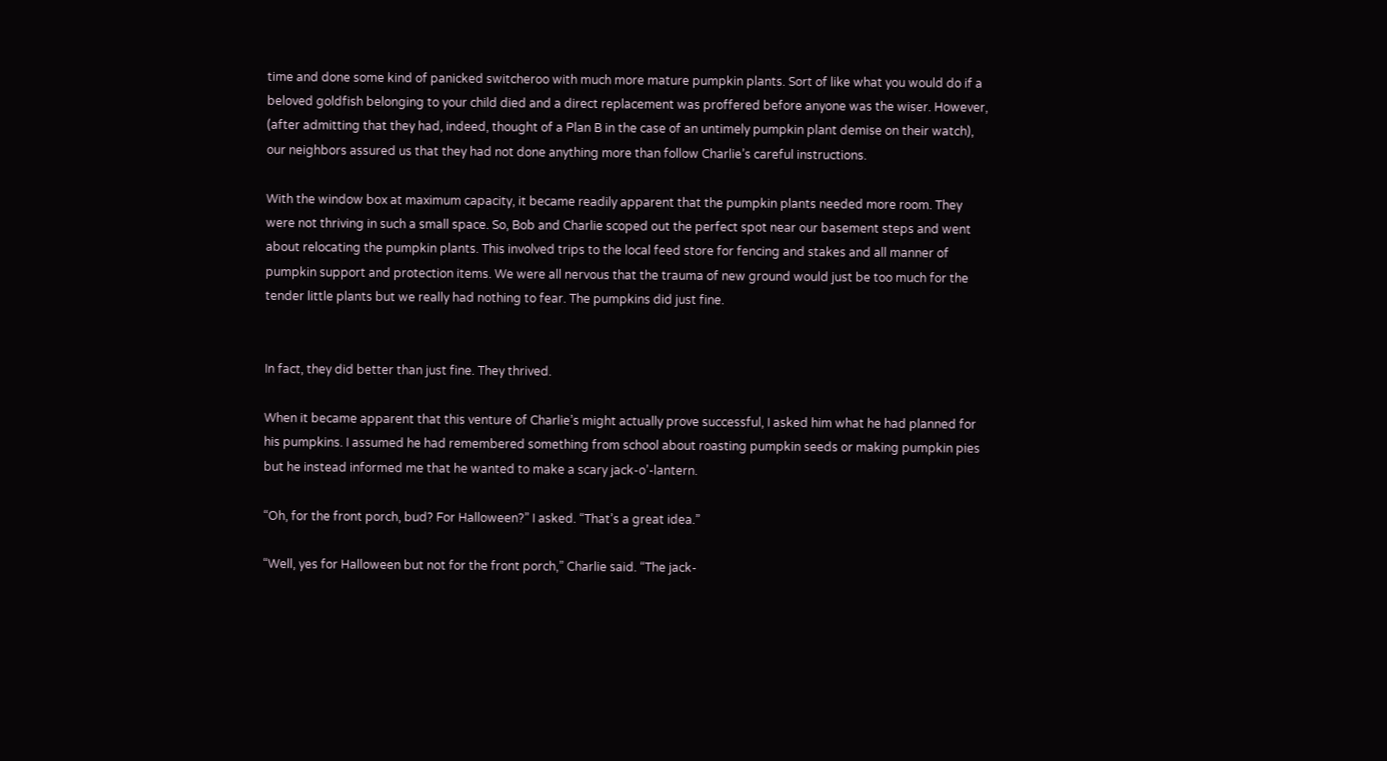time and done some kind of panicked switcheroo with much more mature pumpkin plants. Sort of like what you would do if a beloved goldfish belonging to your child died and a direct replacement was proffered before anyone was the wiser. However, (after admitting that they had, indeed, thought of a Plan B in the case of an untimely pumpkin plant demise on their watch), our neighbors assured us that they had not done anything more than follow Charlie’s careful instructions.

With the window box at maximum capacity, it became readily apparent that the pumpkin plants needed more room. They were not thriving in such a small space. So, Bob and Charlie scoped out the perfect spot near our basement steps and went about relocating the pumpkin plants. This involved trips to the local feed store for fencing and stakes and all manner of pumpkin support and protection items. We were all nervous that the trauma of new ground would just be too much for the tender little plants but we really had nothing to fear. The pumpkins did just fine.


In fact, they did better than just fine. They thrived.

When it became apparent that this venture of Charlie’s might actually prove successful, I asked him what he had planned for his pumpkins. I assumed he had remembered something from school about roasting pumpkin seeds or making pumpkin pies but he instead informed me that he wanted to make a scary jack-o’-lantern.

“Oh, for the front porch, bud? For Halloween?” I asked. “That’s a great idea.”

“Well, yes for Halloween but not for the front porch,” Charlie said. “The jack-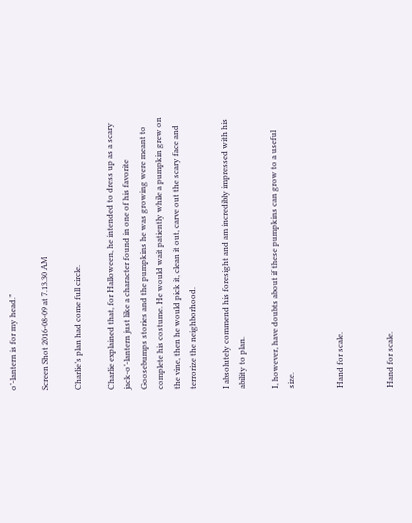o’-lantern is for my head.”

Screen Shot 2016-08-09 at 7.13.30 AM

Charlie’s plan had come full circle.

Charlie explained that, for Halloween, he intended to dress up as a scary jack-o’-lantern just like a character found in one of his favorite Goosebumps stories and the pumpkins he was growing were meant to complete his costume. He would wait patiently while a pumpkin grew on the vine, then he would pick it, clean it out, carve out the scary face and terrorize the neighborhood.

I absolutely commend his foresight and am incredibly impressed with his ability to plan.

I, however, have doubts about if these pumpkins can grow to a useful size.


Hand for scale.


Hand for scale.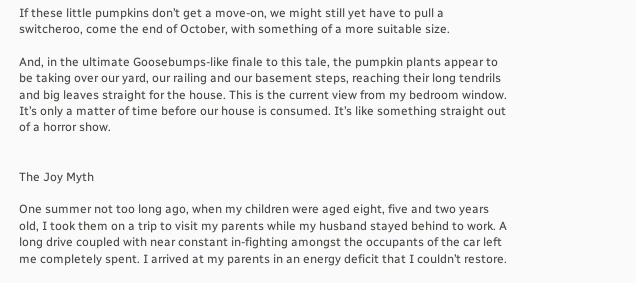If these little pumpkins don’t get a move-on, we might still yet have to pull a switcheroo, come the end of October, with something of a more suitable size.

And, in the ultimate Goosebumps-like finale to this tale, the pumpkin plants appear to be taking over our yard, our railing and our basement steps, reaching their long tendrils and big leaves straight for the house. This is the current view from my bedroom window. It’s only a matter of time before our house is consumed. It’s like something straight out of a horror show.


The Joy Myth

One summer not too long ago, when my children were aged eight, five and two years old, I took them on a trip to visit my parents while my husband stayed behind to work. A long drive coupled with near constant in-fighting amongst the occupants of the car left me completely spent. I arrived at my parents in an energy deficit that I couldn’t restore.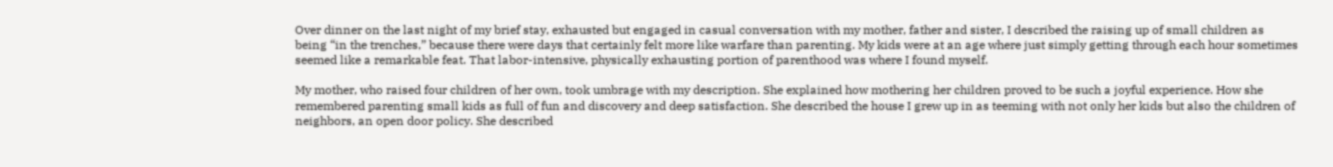Over dinner on the last night of my brief stay, exhausted but engaged in casual conversation with my mother, father and sister, I described the raising up of small children as being “in the trenches,” because there were days that certainly felt more like warfare than parenting. My kids were at an age where just simply getting through each hour sometimes seemed like a remarkable feat. That labor-intensive, physically exhausting portion of parenthood was where I found myself.

My mother, who raised four children of her own, took umbrage with my description. She explained how mothering her children proved to be such a joyful experience. How she remembered parenting small kids as full of fun and discovery and deep satisfaction. She described the house I grew up in as teeming with not only her kids but also the children of neighbors, an open door policy. She described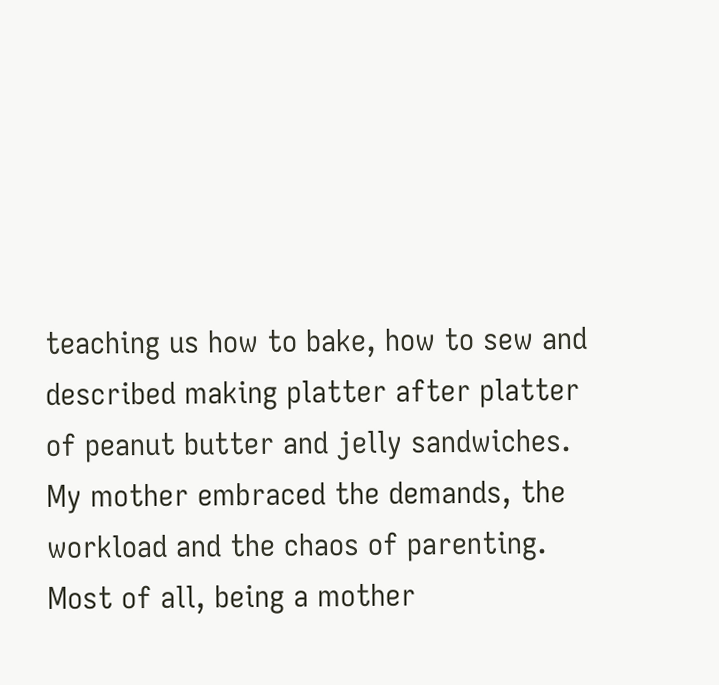teaching us how to bake, how to sew and described making platter after platter of peanut butter and jelly sandwiches. My mother embraced the demands, the workload and the chaos of parenting. Most of all, being a mother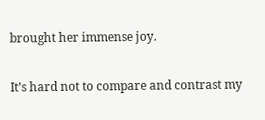brought her immense joy.

It’s hard not to compare and contrast my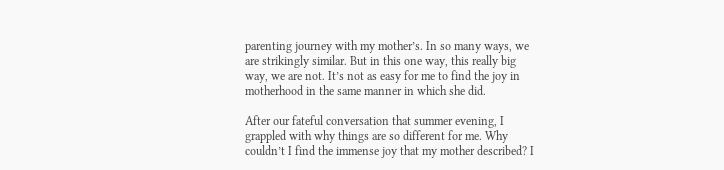parenting journey with my mother’s. In so many ways, we are strikingly similar. But in this one way, this really big way, we are not. It’s not as easy for me to find the joy in motherhood in the same manner in which she did.

After our fateful conversation that summer evening, I grappled with why things are so different for me. Why couldn’t I find the immense joy that my mother described? I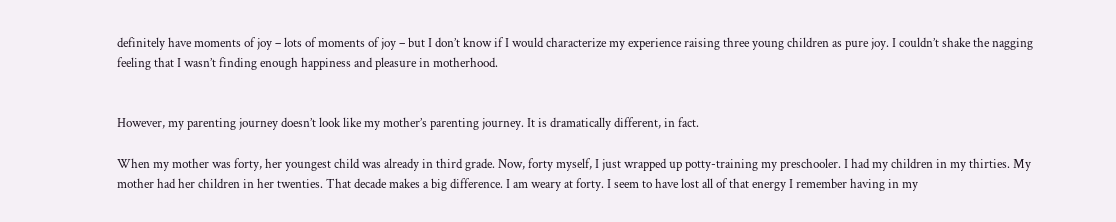definitely have moments of joy – lots of moments of joy – but I don’t know if I would characterize my experience raising three young children as pure joy. I couldn’t shake the nagging feeling that I wasn’t finding enough happiness and pleasure in motherhood.


However, my parenting journey doesn’t look like my mother’s parenting journey. It is dramatically different, in fact.

When my mother was forty, her youngest child was already in third grade. Now, forty myself, I just wrapped up potty-training my preschooler. I had my children in my thirties. My mother had her children in her twenties. That decade makes a big difference. I am weary at forty. I seem to have lost all of that energy I remember having in my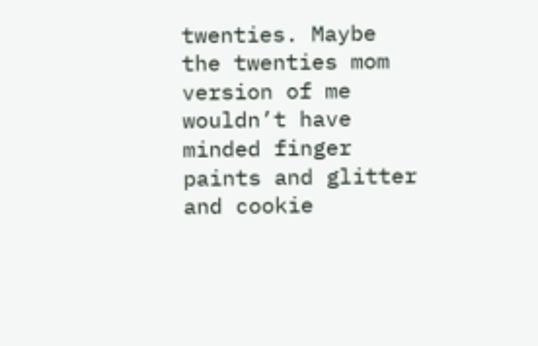twenties. Maybe the twenties mom version of me wouldn’t have minded finger paints and glitter and cookie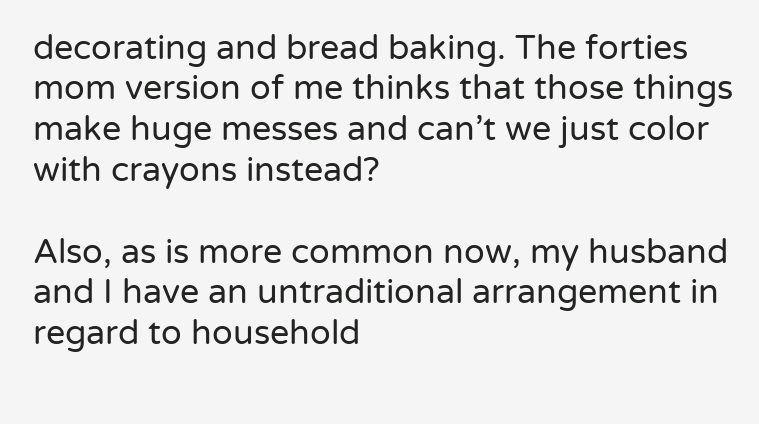decorating and bread baking. The forties mom version of me thinks that those things make huge messes and can’t we just color with crayons instead?

Also, as is more common now, my husband and I have an untraditional arrangement in regard to household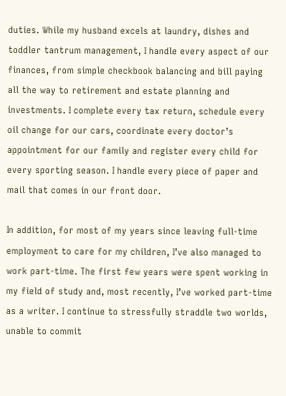duties. While my husband excels at laundry, dishes and toddler tantrum management, I handle every aspect of our finances, from simple checkbook balancing and bill paying all the way to retirement and estate planning and investments. I complete every tax return, schedule every oil change for our cars, coordinate every doctor’s appointment for our family and register every child for every sporting season. I handle every piece of paper and mail that comes in our front door.

In addition, for most of my years since leaving full-time employment to care for my children, I’ve also managed to work part-time. The first few years were spent working in my field of study and, most recently, I’ve worked part-time as a writer. I continue to stressfully straddle two worlds, unable to commit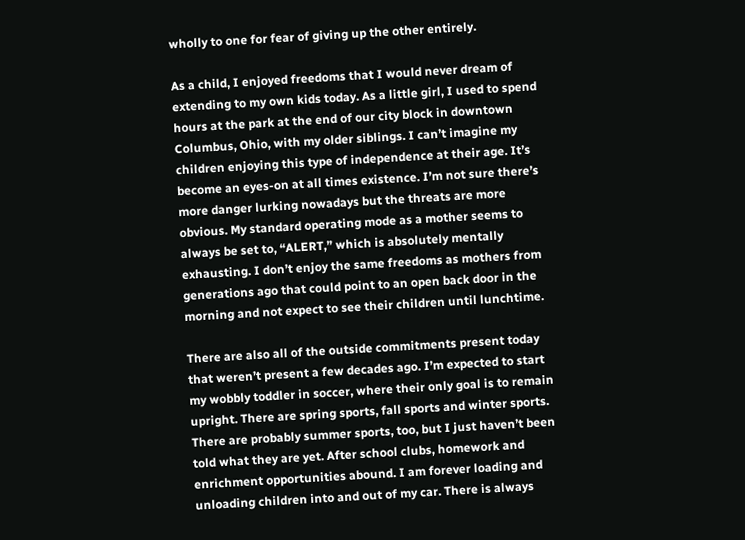wholly to one for fear of giving up the other entirely.

As a child, I enjoyed freedoms that I would never dream of extending to my own kids today. As a little girl, I used to spend hours at the park at the end of our city block in downtown Columbus, Ohio, with my older siblings. I can’t imagine my children enjoying this type of independence at their age. It’s become an eyes-on at all times existence. I’m not sure there’s more danger lurking nowadays but the threats are more obvious. My standard operating mode as a mother seems to always be set to, “ALERT,” which is absolutely mentally exhausting. I don’t enjoy the same freedoms as mothers from generations ago that could point to an open back door in the morning and not expect to see their children until lunchtime.

There are also all of the outside commitments present today that weren’t present a few decades ago. I’m expected to start my wobbly toddler in soccer, where their only goal is to remain upright. There are spring sports, fall sports and winter sports. There are probably summer sports, too, but I just haven’t been told what they are yet. After school clubs, homework and enrichment opportunities abound. I am forever loading and unloading children into and out of my car. There is always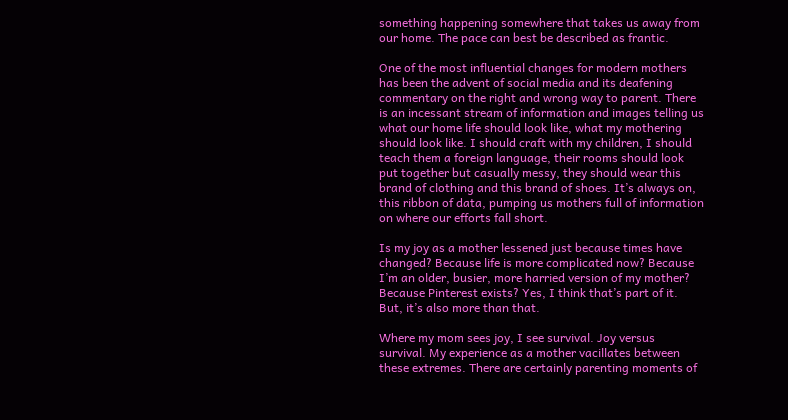something happening somewhere that takes us away from our home. The pace can best be described as frantic.

One of the most influential changes for modern mothers has been the advent of social media and its deafening commentary on the right and wrong way to parent. There is an incessant stream of information and images telling us what our home life should look like, what my mothering should look like. I should craft with my children, I should teach them a foreign language, their rooms should look put together but casually messy, they should wear this brand of clothing and this brand of shoes. It’s always on, this ribbon of data, pumping us mothers full of information on where our efforts fall short.

Is my joy as a mother lessened just because times have changed? Because life is more complicated now? Because I’m an older, busier, more harried version of my mother? Because Pinterest exists? Yes, I think that’s part of it. But, it’s also more than that.

Where my mom sees joy, I see survival. Joy versus survival. My experience as a mother vacillates between these extremes. There are certainly parenting moments of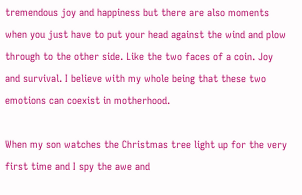tremendous joy and happiness but there are also moments when you just have to put your head against the wind and plow through to the other side. Like the two faces of a coin. Joy and survival. I believe with my whole being that these two emotions can coexist in motherhood.

When my son watches the Christmas tree light up for the very first time and I spy the awe and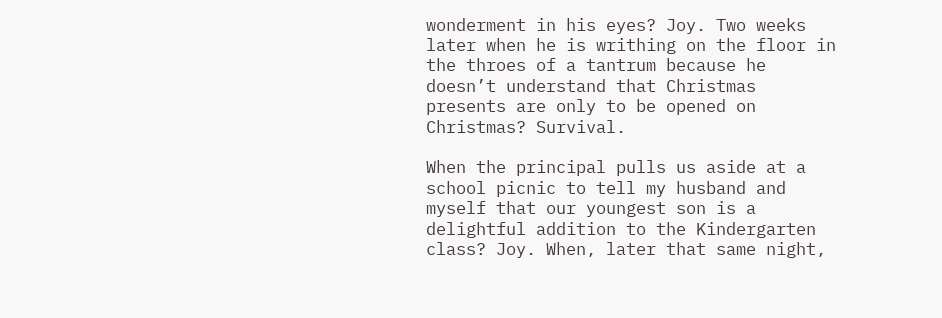wonderment in his eyes? Joy. Two weeks later when he is writhing on the floor in the throes of a tantrum because he doesn’t understand that Christmas presents are only to be opened on Christmas? Survival.

When the principal pulls us aside at a school picnic to tell my husband and myself that our youngest son is a delightful addition to the Kindergarten class? Joy. When, later that same night,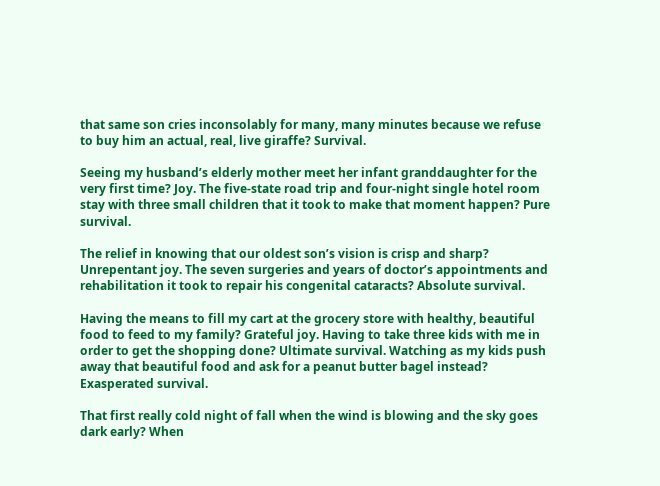that same son cries inconsolably for many, many minutes because we refuse to buy him an actual, real, live giraffe? Survival.

Seeing my husband’s elderly mother meet her infant granddaughter for the very first time? Joy. The five-state road trip and four-night single hotel room stay with three small children that it took to make that moment happen? Pure survival.

The relief in knowing that our oldest son’s vision is crisp and sharp? Unrepentant joy. The seven surgeries and years of doctor’s appointments and rehabilitation it took to repair his congenital cataracts? Absolute survival.

Having the means to fill my cart at the grocery store with healthy, beautiful food to feed to my family? Grateful joy. Having to take three kids with me in order to get the shopping done? Ultimate survival. Watching as my kids push away that beautiful food and ask for a peanut butter bagel instead? Exasperated survival.

That first really cold night of fall when the wind is blowing and the sky goes dark early? When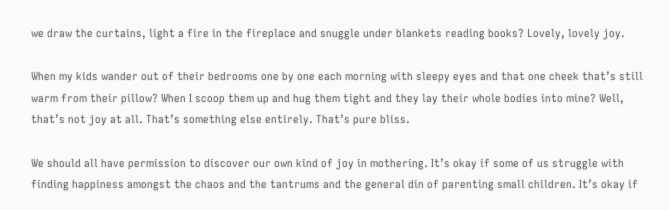we draw the curtains, light a fire in the fireplace and snuggle under blankets reading books? Lovely, lovely joy.

When my kids wander out of their bedrooms one by one each morning with sleepy eyes and that one cheek that’s still warm from their pillow? When I scoop them up and hug them tight and they lay their whole bodies into mine? Well, that’s not joy at all. That’s something else entirely. That’s pure bliss.

We should all have permission to discover our own kind of joy in mothering. It’s okay if some of us struggle with finding happiness amongst the chaos and the tantrums and the general din of parenting small children. It’s okay if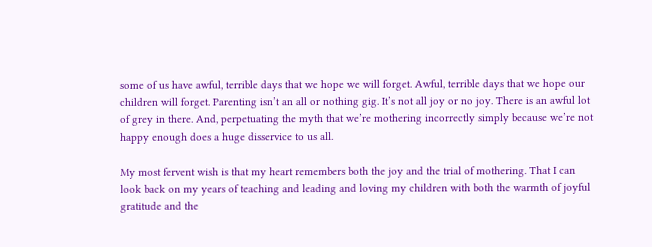some of us have awful, terrible days that we hope we will forget. Awful, terrible days that we hope our children will forget. Parenting isn’t an all or nothing gig. It’s not all joy or no joy. There is an awful lot of grey in there. And, perpetuating the myth that we’re mothering incorrectly simply because we’re not happy enough does a huge disservice to us all.

My most fervent wish is that my heart remembers both the joy and the trial of mothering. That I can look back on my years of teaching and leading and loving my children with both the warmth of joyful gratitude and the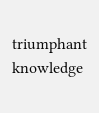triumphant knowledge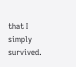that I simply survived.